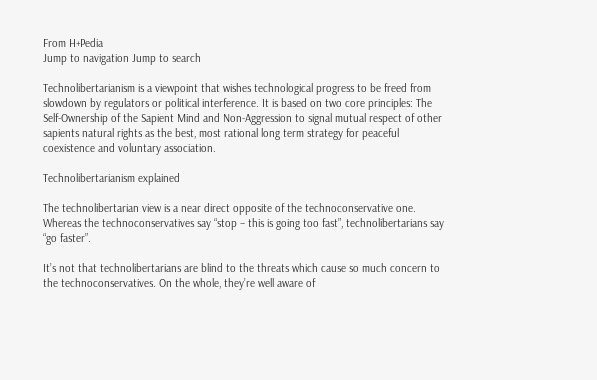From H+Pedia
Jump to navigation Jump to search

Technolibertarianism is a viewpoint that wishes technological progress to be freed from slowdown by regulators or political interference. It is based on two core principles: The Self-Ownership of the Sapient Mind and Non-Aggression to signal mutual respect of other sapients natural rights as the best, most rational long term strategy for peaceful coexistence and voluntary association.

Technolibertarianism explained

The technolibertarian view is a near direct opposite of the technoconservative one. Whereas the technoconservatives say “stop – this is going too fast”, technolibertarians say “go faster”.

It’s not that technolibertarians are blind to the threats which cause so much concern to the technoconservatives. On the whole, they’re well aware of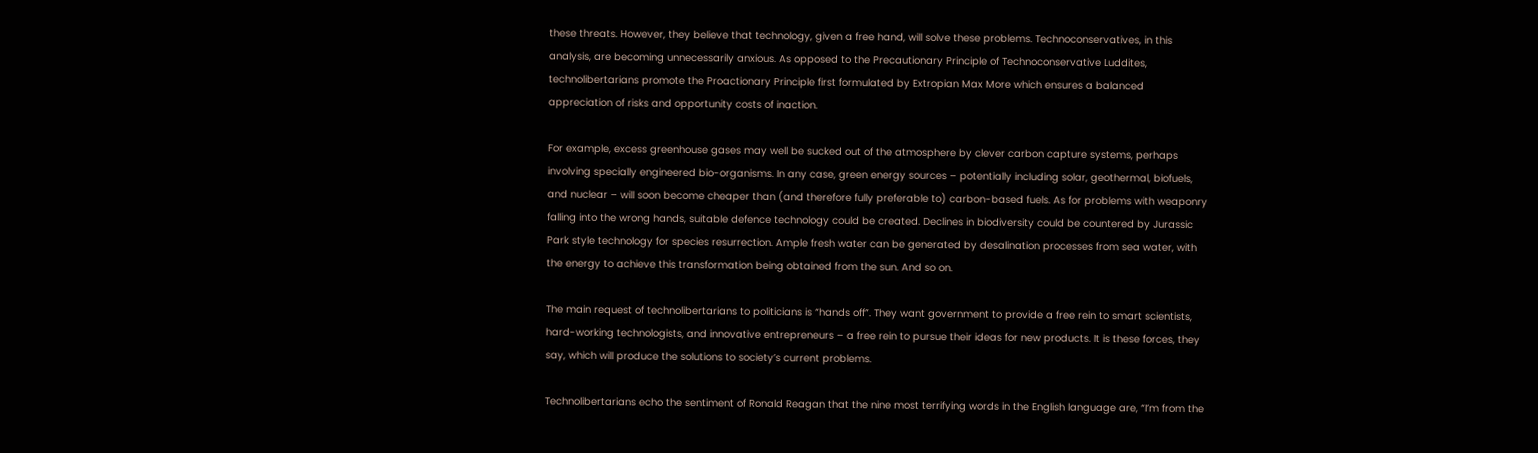these threats. However, they believe that technology, given a free hand, will solve these problems. Technoconservatives, in this analysis, are becoming unnecessarily anxious. As opposed to the Precautionary Principle of Technoconservative Luddites, technolibertarians promote the Proactionary Principle first formulated by Extropian Max More which ensures a balanced appreciation of risks and opportunity costs of inaction.

For example, excess greenhouse gases may well be sucked out of the atmosphere by clever carbon capture systems, perhaps involving specially engineered bio-organisms. In any case, green energy sources – potentially including solar, geothermal, biofuels, and nuclear – will soon become cheaper than (and therefore fully preferable to) carbon-based fuels. As for problems with weaponry falling into the wrong hands, suitable defence technology could be created. Declines in biodiversity could be countered by Jurassic Park style technology for species resurrection. Ample fresh water can be generated by desalination processes from sea water, with the energy to achieve this transformation being obtained from the sun. And so on.

The main request of technolibertarians to politicians is “hands off”. They want government to provide a free rein to smart scientists, hard-working technologists, and innovative entrepreneurs – a free rein to pursue their ideas for new products. It is these forces, they say, which will produce the solutions to society’s current problems.

Technolibertarians echo the sentiment of Ronald Reagan that the nine most terrifying words in the English language are, “I’m from the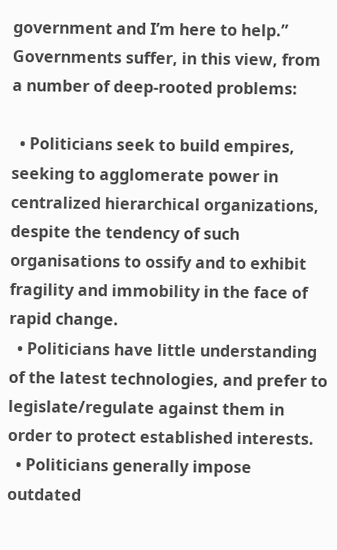government and I’m here to help.” Governments suffer, in this view, from a number of deep-rooted problems:

  • Politicians seek to build empires, seeking to agglomerate power in centralized hierarchical organizations, despite the tendency of such organisations to ossify and to exhibit fragility and immobility in the face of rapid change.
  • Politicians have little understanding of the latest technologies, and prefer to legislate/regulate against them in order to protect established interests.
  • Politicians generally impose outdated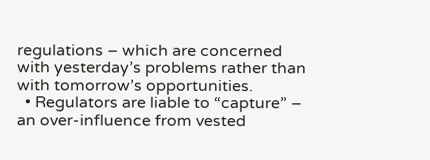regulations – which are concerned with yesterday’s problems rather than with tomorrow’s opportunities.
  • Regulators are liable to “capture” – an over-influence from vested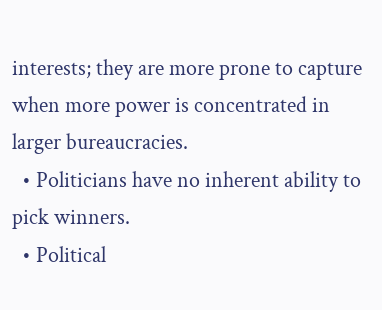interests; they are more prone to capture when more power is concentrated in larger bureaucracies.
  • Politicians have no inherent ability to pick winners.
  • Political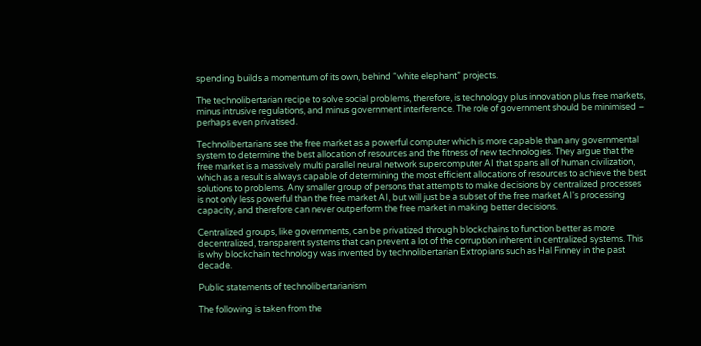spending builds a momentum of its own, behind “white elephant” projects.

The technolibertarian recipe to solve social problems, therefore, is technology plus innovation plus free markets, minus intrusive regulations, and minus government interference. The role of government should be minimised – perhaps even privatised.

Technolibertarians see the free market as a powerful computer which is more capable than any governmental system to determine the best allocation of resources and the fitness of new technologies. They argue that the free market is a massively multi parallel neural network supercomputer AI that spans all of human civilization, which as a result is always capable of determining the most efficient allocations of resources to achieve the best solutions to problems. Any smaller group of persons that attempts to make decisions by centralized processes is not only less powerful than the free market AI, but will just be a subset of the free market AI's processing capacity, and therefore can never outperform the free market in making better decisions.

Centralized groups, like governments, can be privatized through blockchains to function better as more decentralized, transparent systems that can prevent a lot of the corruption inherent in centralized systems. This is why blockchain technology was invented by technolibertarian Extropians such as Hal Finney in the past decade.

Public statements of technolibertarianism

The following is taken from the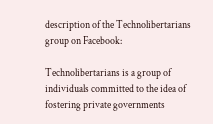description of the Technolibertarians group on Facebook:

Technolibertarians is a group of individuals committed to the idea of fostering private governments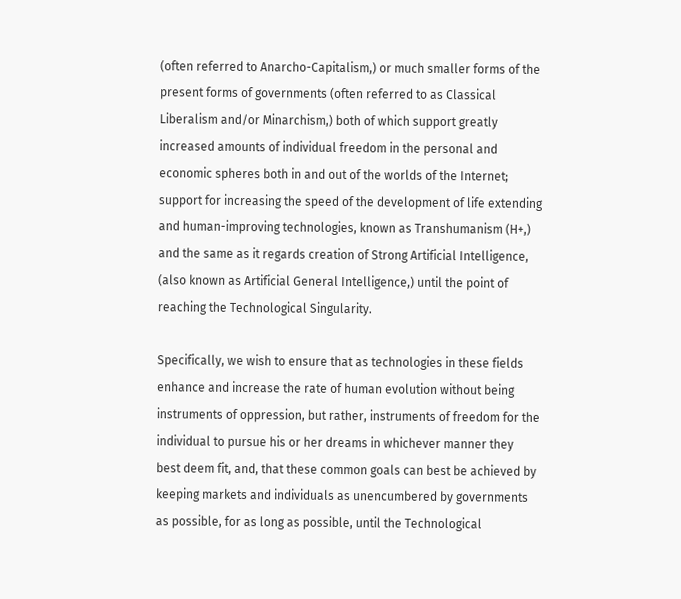(often referred to Anarcho-Capitalism,) or much smaller forms of the present forms of governments (often referred to as Classical Liberalism and/or Minarchism,) both of which support greatly increased amounts of individual freedom in the personal and economic spheres both in and out of the worlds of the Internet; support for increasing the speed of the development of life extending and human-improving technologies, known as Transhumanism (H+,) and the same as it regards creation of Strong Artificial Intelligence, (also known as Artificial General Intelligence,) until the point of reaching the Technological Singularity.

Specifically, we wish to ensure that as technologies in these fields enhance and increase the rate of human evolution without being instruments of oppression, but rather, instruments of freedom for the individual to pursue his or her dreams in whichever manner they best deem fit, and, that these common goals can best be achieved by keeping markets and individuals as unencumbered by governments as possible, for as long as possible, until the Technological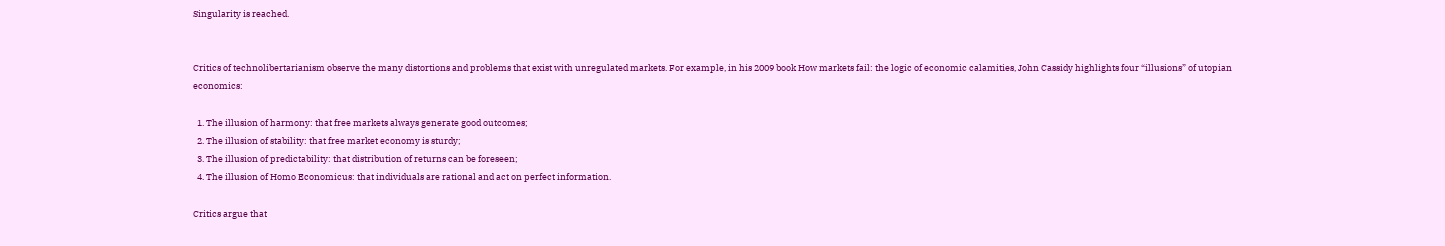Singularity is reached.


Critics of technolibertarianism observe the many distortions and problems that exist with unregulated markets. For example, in his 2009 book How markets fail: the logic of economic calamities, John Cassidy highlights four “illusions” of utopian economics:

  1. The illusion of harmony: that free markets always generate good outcomes;
  2. The illusion of stability: that free market economy is sturdy;
  3. The illusion of predictability: that distribution of returns can be foreseen;
  4. The illusion of Homo Economicus: that individuals are rational and act on perfect information.

Critics argue that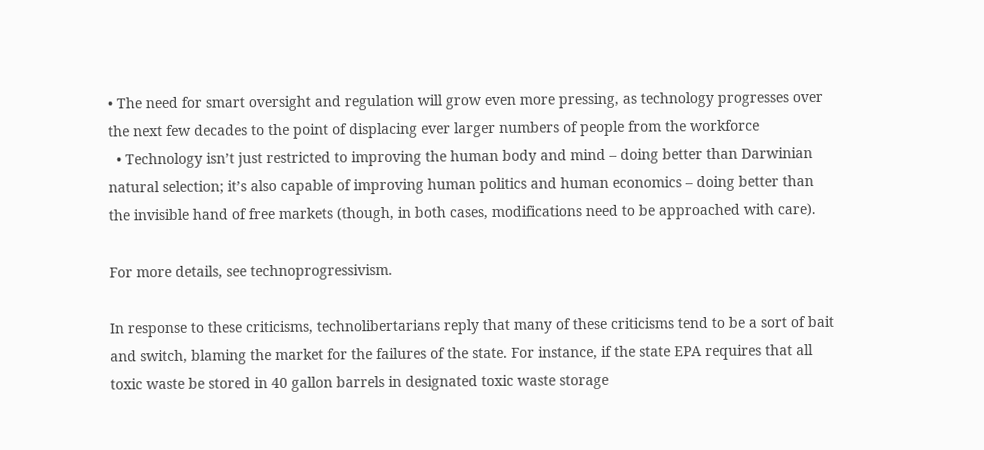• The need for smart oversight and regulation will grow even more pressing, as technology progresses over the next few decades to the point of displacing ever larger numbers of people from the workforce
  • Technology isn’t just restricted to improving the human body and mind – doing better than Darwinian natural selection; it’s also capable of improving human politics and human economics – doing better than the invisible hand of free markets (though, in both cases, modifications need to be approached with care).

For more details, see technoprogressivism.

In response to these criticisms, technolibertarians reply that many of these criticisms tend to be a sort of bait and switch, blaming the market for the failures of the state. For instance, if the state EPA requires that all toxic waste be stored in 40 gallon barrels in designated toxic waste storage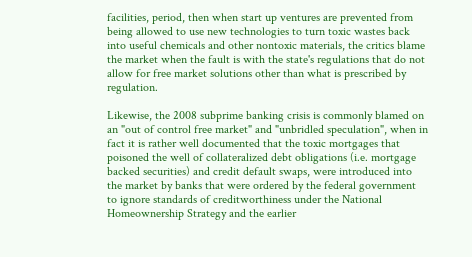facilities, period, then when start up ventures are prevented from being allowed to use new technologies to turn toxic wastes back into useful chemicals and other nontoxic materials, the critics blame the market when the fault is with the state's regulations that do not allow for free market solutions other than what is prescribed by regulation.

Likewise, the 2008 subprime banking crisis is commonly blamed on an "out of control free market" and "unbridled speculation", when in fact it is rather well documented that the toxic mortgages that poisoned the well of collateralized debt obligations (i.e. mortgage backed securities) and credit default swaps, were introduced into the market by banks that were ordered by the federal government to ignore standards of creditworthiness under the National Homeownership Strategy and the earlier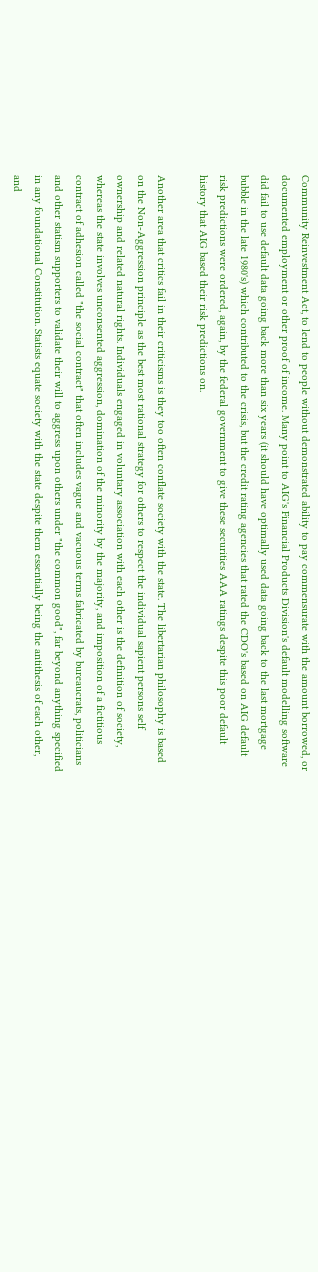Community Reinvestment Act, to lend to people without demonstrated ability to pay commensurate with the amount borrowed, or documented employment or other proof of income. Many point to AIG's Financial Products Division's default modelling software did fail to use default data going back more than six years (it should have optimally used data going back to the last mortgage bubble in the late 1980's) which contributed to the crisis, but the credit rating agencies that rated the CDO's based on AIG default risk predictions were ordered, again, by the federal government to give these securities AAA ratings despite this poor default history that AIG based their risk predictions on.

Another area that critics fail in their criticisms is they too often conflate society with the state. The libertarian philosophy is based on the Non-Aggression principle as the best most rational strategy for others to respect the individual sapient persons self ownership and related natural rights. Individuals engaged in voluntary association with each other is the definition of society, whereas the state involves unconsented aggression, domination of the minority by the majority, and imposition of a fictitious contract of adhesion called "the social contract" that often includes vague and vacuous terms fabricated by bureaucrats, politicians and other statism supporters to validate their will to aggress upon others under "the common good", far beyond anything specified in any foundational Constitution. Statists equate society with the state despite them essentially being the antithesis of each other, and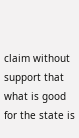claim without support that what is good for the state is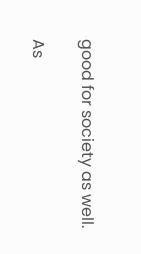good for society as well.

As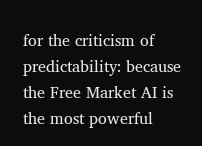for the criticism of predictability: because the Free Market AI is the most powerful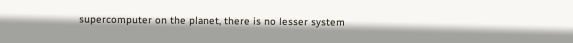supercomputer on the planet, there is no lesser system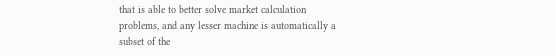that is able to better solve market calculation problems, and any lesser machine is automatically a subset of the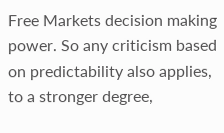Free Markets decision making power. So any criticism based on predictability also applies, to a stronger degree,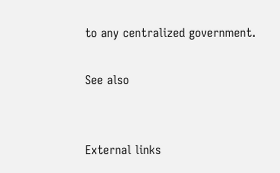to any centralized government.

See also


External links